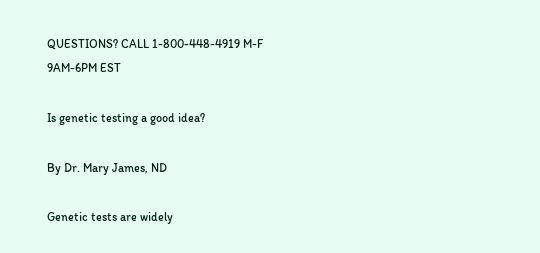QUESTIONS? CALL 1-800-448-4919 M-F 9AM-6PM EST

Is genetic testing a good idea?

By Dr. Mary James, ND

Genetic tests are widely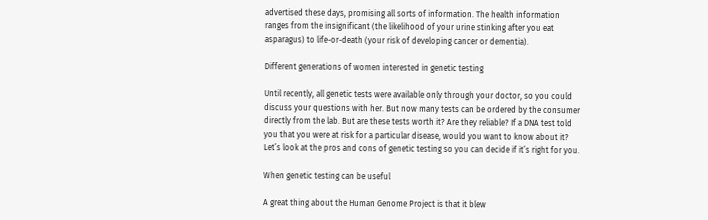advertised these days, promising all sorts of information. The health information ranges from the insignificant (the likelihood of your urine stinking after you eat asparagus) to life-or-death (your risk of developing cancer or dementia).

Different generations of women interested in genetic testing

Until recently, all genetic tests were available only through your doctor, so you could discuss your questions with her. But now many tests can be ordered by the consumer directly from the lab. But are these tests worth it? Are they reliable? If a DNA test told you that you were at risk for a particular disease, would you want to know about it? Let’s look at the pros and cons of genetic testing so you can decide if it’s right for you.

When genetic testing can be useful

A great thing about the Human Genome Project is that it blew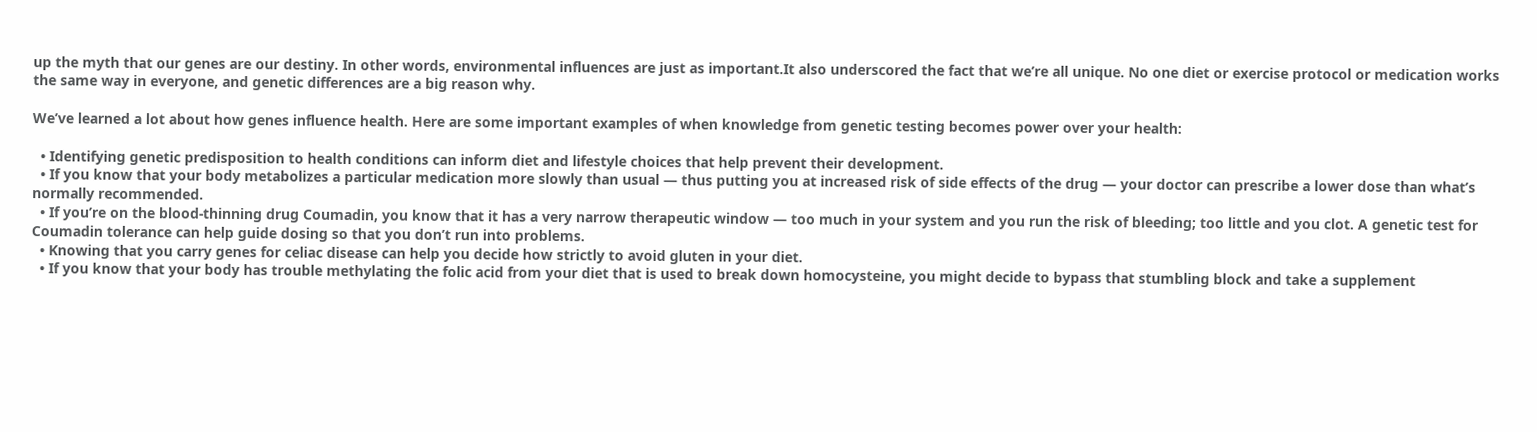up the myth that our genes are our destiny. In other words, environmental influences are just as important.It also underscored the fact that we’re all unique. No one diet or exercise protocol or medication works the same way in everyone, and genetic differences are a big reason why.

We’ve learned a lot about how genes influence health. Here are some important examples of when knowledge from genetic testing becomes power over your health:

  • Identifying genetic predisposition to health conditions can inform diet and lifestyle choices that help prevent their development.
  • If you know that your body metabolizes a particular medication more slowly than usual — thus putting you at increased risk of side effects of the drug — your doctor can prescribe a lower dose than what’s normally recommended.
  • If you’re on the blood-thinning drug Coumadin, you know that it has a very narrow therapeutic window — too much in your system and you run the risk of bleeding; too little and you clot. A genetic test for Coumadin tolerance can help guide dosing so that you don’t run into problems.
  • Knowing that you carry genes for celiac disease can help you decide how strictly to avoid gluten in your diet.
  • If you know that your body has trouble methylating the folic acid from your diet that is used to break down homocysteine, you might decide to bypass that stumbling block and take a supplement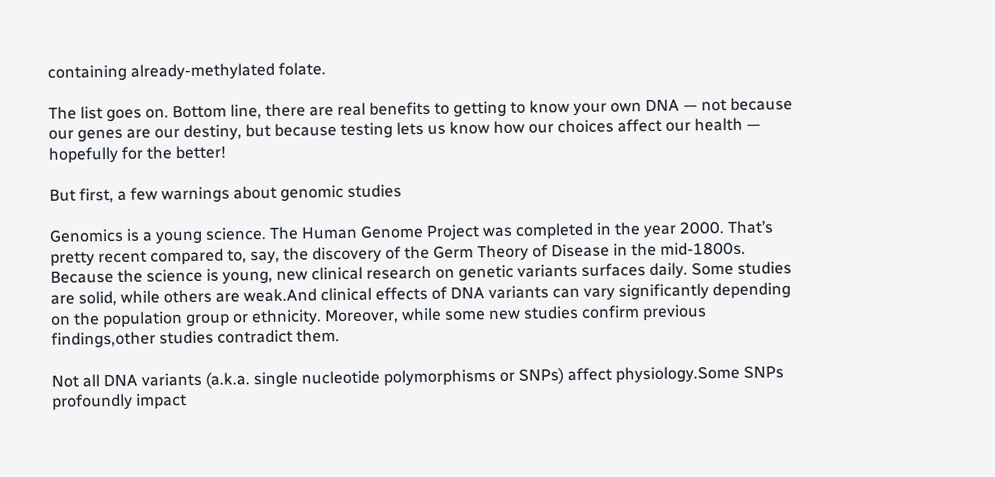containing already-methylated folate.

The list goes on. Bottom line, there are real benefits to getting to know your own DNA — not because our genes are our destiny, but because testing lets us know how our choices affect our health — hopefully for the better!

But first, a few warnings about genomic studies

Genomics is a young science. The Human Genome Project was completed in the year 2000. That’s pretty recent compared to, say, the discovery of the Germ Theory of Disease in the mid-1800s. Because the science is young, new clinical research on genetic variants surfaces daily. Some studies are solid, while others are weak.And clinical effects of DNA variants can vary significantly depending on the population group or ethnicity. Moreover, while some new studies confirm previous findings,other studies contradict them.

Not all DNA variants (a.k.a. single nucleotide polymorphisms or SNPs) affect physiology.Some SNPs profoundly impact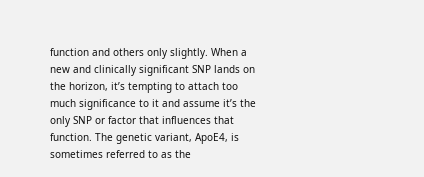function and others only slightly. When a new and clinically significant SNP lands on the horizon, it’s tempting to attach too much significance to it and assume it’s the only SNP or factor that influences that function. The genetic variant, ApoE4, is sometimes referred to as the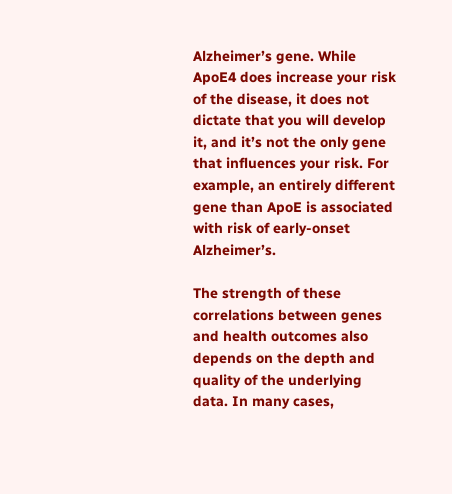Alzheimer’s gene. While ApoE4 does increase your risk of the disease, it does not dictate that you will develop it, and it’s not the only gene that influences your risk. For example, an entirely different gene than ApoE is associated with risk of early-onset Alzheimer’s.

The strength of these correlations between genes and health outcomes also depends on the depth and quality of the underlying data. In many cases,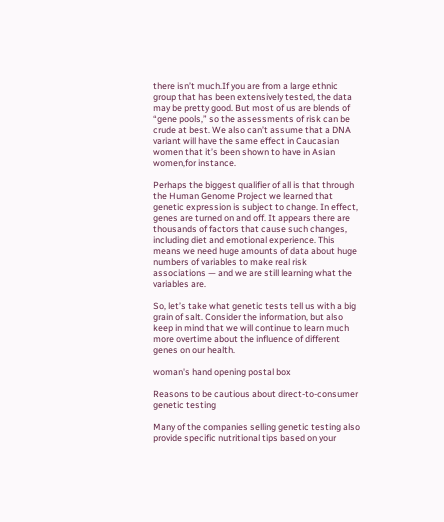there isn’t much.If you are from a large ethnic group that has been extensively tested, the data may be pretty good. But most of us are blends of “gene pools,” so the assessments of risk can be crude at best. We also can’t assume that a DNA variant will have the same effect in Caucasian women that it’s been shown to have in Asian women,for instance.

Perhaps the biggest qualifier of all is that through the Human Genome Project we learned that genetic expression is subject to change. In effect, genes are turned on and off. It appears there are thousands of factors that cause such changes, including diet and emotional experience. This means we need huge amounts of data about huge numbers of variables to make real risk associations — and we are still learning what the variables are.

So, let’s take what genetic tests tell us with a big grain of salt. Consider the information, but also keep in mind that we will continue to learn much more overtime about the influence of different genes on our health.

woman's hand opening postal box

Reasons to be cautious about direct-to-consumer genetic testing

Many of the companies selling genetic testing also provide specific nutritional tips based on your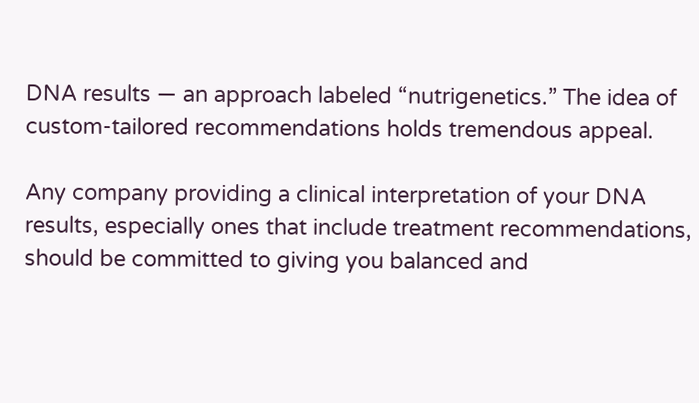DNA results — an approach labeled “nutrigenetics.” The idea of custom-tailored recommendations holds tremendous appeal.

Any company providing a clinical interpretation of your DNA results, especially ones that include treatment recommendations, should be committed to giving you balanced and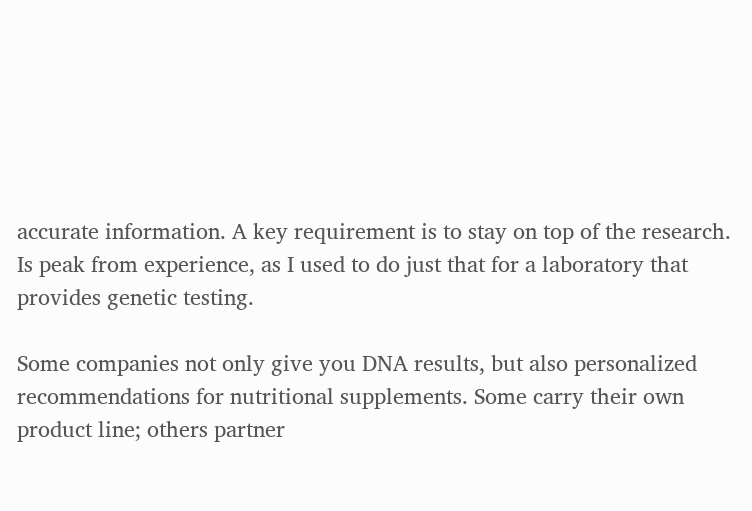accurate information. A key requirement is to stay on top of the research. Is peak from experience, as I used to do just that for a laboratory that provides genetic testing.

Some companies not only give you DNA results, but also personalized recommendations for nutritional supplements. Some carry their own product line; others partner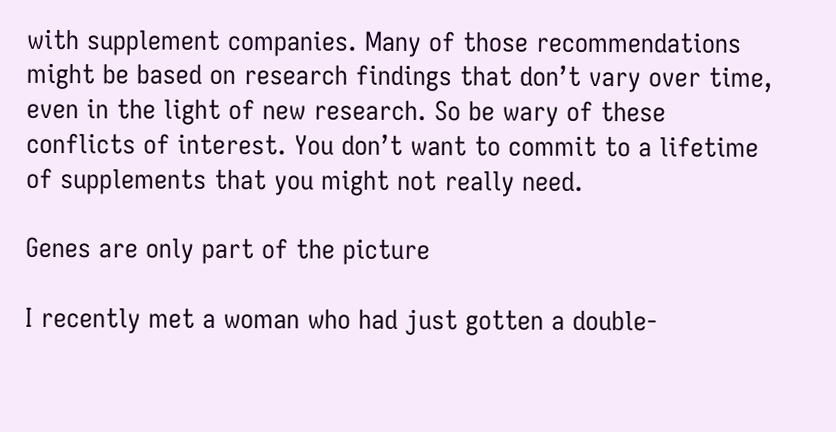with supplement companies. Many of those recommendations might be based on research findings that don’t vary over time, even in the light of new research. So be wary of these conflicts of interest. You don’t want to commit to a lifetime of supplements that you might not really need.

Genes are only part of the picture

I recently met a woman who had just gotten a double-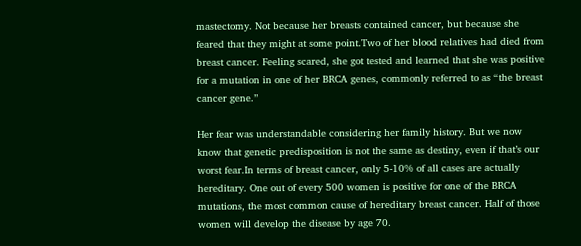mastectomy. Not because her breasts contained cancer, but because she feared that they might at some point.Two of her blood relatives had died from breast cancer. Feeling scared, she got tested and learned that she was positive for a mutation in one of her BRCA genes, commonly referred to as “the breast cancer gene.”

Her fear was understandable considering her family history. But we now know that genetic predisposition is not the same as destiny, even if that’s our worst fear.In terms of breast cancer, only 5-10% of all cases are actually hereditary. One out of every 500 women is positive for one of the BRCA mutations, the most common cause of hereditary breast cancer. Half of those women will develop the disease by age 70.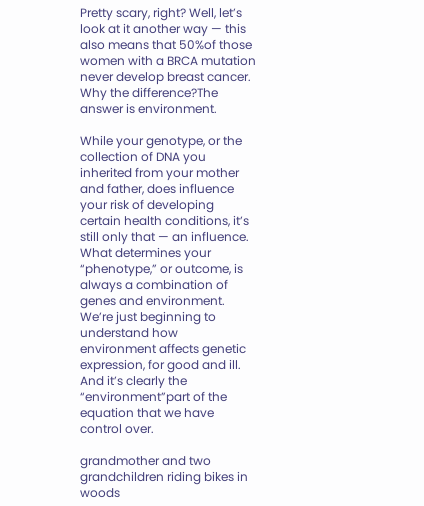Pretty scary, right? Well, let’s look at it another way — this also means that 50%of those women with a BRCA mutation never develop breast cancer. Why the difference?The answer is environment.

While your genotype, or the collection of DNA you inherited from your mother and father, does influence your risk of developing certain health conditions, it’s still only that — an influence. What determines your “phenotype,” or outcome, is always a combination of genes and environment. We’re just beginning to understand how environment affects genetic expression, for good and ill. And it’s clearly the “environment”part of the equation that we have control over.

grandmother and two grandchildren riding bikes in woods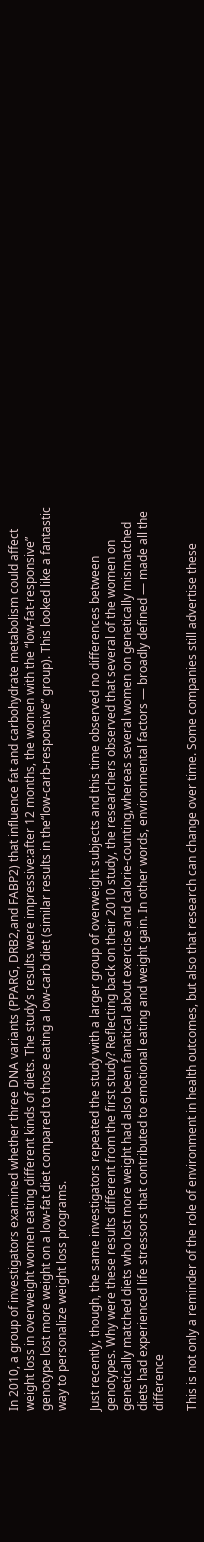In 2010, a group of investigators examined whether three DNA variants (PPARG, DRB2,and FABP2) that influence fat and carbohydrate metabolism could affect weight loss in overweight women eating different kinds of diets. The study’s results were impressive:after 12 months, the women with the “low-fat-responsive” genotype lost more weight on a low-fat diet compared to those eating a low-carb diet (similar results in the“low-carb-responsive” group). This looked like a fantastic way to personalize weight loss programs.

Just recently, though, the same investigators repeated the study with a larger group of overweight subjects and this time observed no differences between genotypes. Why were these results different from the first study? Reflecting back on their 2010 study, the researchers observed that several of the women on genetically matched diets who lost more weight had also been fanatical about exercise and calorie-counting,whereas several women on genetically mismatched diets had experienced life stressors that contributed to emotional eating and weight gain. In other words, environmental factors — broadly defined — made all the difference

This is not only a reminder of the role of environment in health outcomes, but also that research can change over time. Some companies still advertise these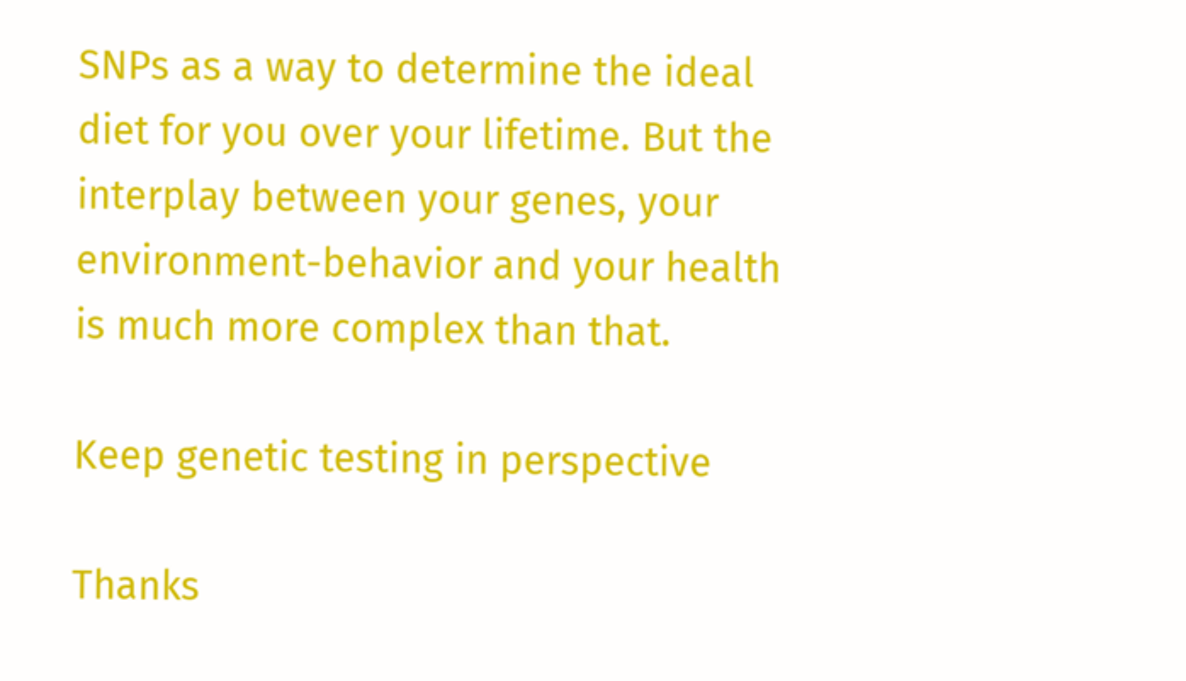SNPs as a way to determine the ideal diet for you over your lifetime. But the interplay between your genes, your environment-behavior and your health is much more complex than that.

Keep genetic testing in perspective

Thanks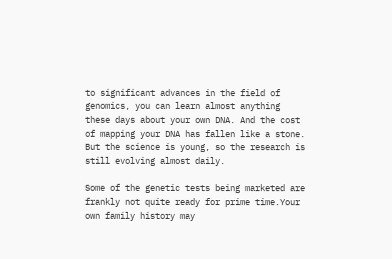to significant advances in the field of genomics, you can learn almost anything these days about your own DNA. And the cost of mapping your DNA has fallen like a stone. But the science is young, so the research is still evolving almost daily.

Some of the genetic tests being marketed are frankly not quite ready for prime time.Your own family history may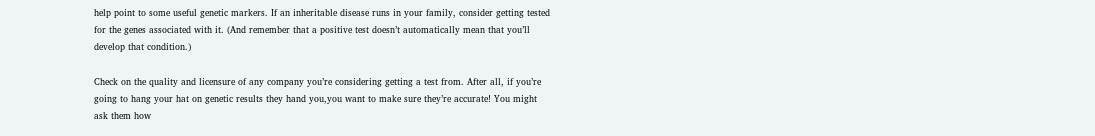help point to some useful genetic markers. If an inheritable disease runs in your family, consider getting tested for the genes associated with it. (And remember that a positive test doesn’t automatically mean that you’ll develop that condition.)

Check on the quality and licensure of any company you’re considering getting a test from. After all, if you’re going to hang your hat on genetic results they hand you,you want to make sure they’re accurate! You might ask them how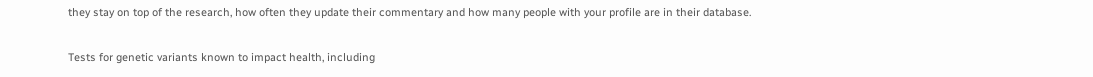they stay on top of the research, how often they update their commentary and how many people with your profile are in their database.

Tests for genetic variants known to impact health, including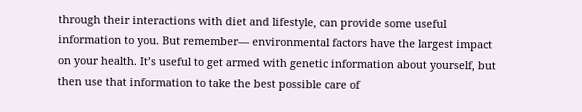through their interactions with diet and lifestyle, can provide some useful information to you. But remember— environmental factors have the largest impact on your health. It’s useful to get armed with genetic information about yourself, but then use that information to take the best possible care of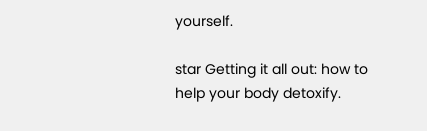yourself.

star Getting it all out: how to help your body detoxify.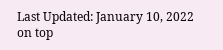Last Updated: January 10, 2022
on top